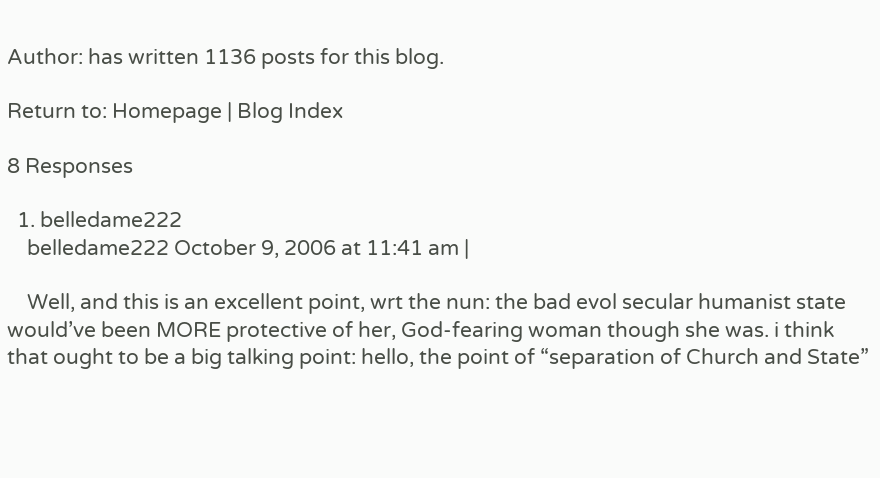Author: has written 1136 posts for this blog.

Return to: Homepage | Blog Index

8 Responses

  1. belledame222
    belledame222 October 9, 2006 at 11:41 am |

    Well, and this is an excellent point, wrt the nun: the bad evol secular humanist state would’ve been MORE protective of her, God-fearing woman though she was. i think that ought to be a big talking point: hello, the point of “separation of Church and State”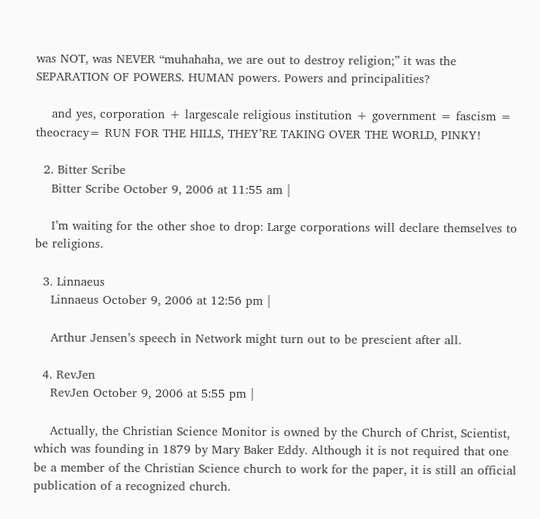was NOT, was NEVER “muhahaha, we are out to destroy religion;” it was the SEPARATION OF POWERS. HUMAN powers. Powers and principalities?

    and yes, corporation + largescale religious institution + government = fascism = theocracy= RUN FOR THE HILLS, THEY’RE TAKING OVER THE WORLD, PINKY!

  2. Bitter Scribe
    Bitter Scribe October 9, 2006 at 11:55 am |

    I’m waiting for the other shoe to drop: Large corporations will declare themselves to be religions.

  3. Linnaeus
    Linnaeus October 9, 2006 at 12:56 pm |

    Arthur Jensen’s speech in Network might turn out to be prescient after all.

  4. RevJen
    RevJen October 9, 2006 at 5:55 pm |

    Actually, the Christian Science Monitor is owned by the Church of Christ, Scientist, which was founding in 1879 by Mary Baker Eddy. Although it is not required that one be a member of the Christian Science church to work for the paper, it is still an official publication of a recognized church.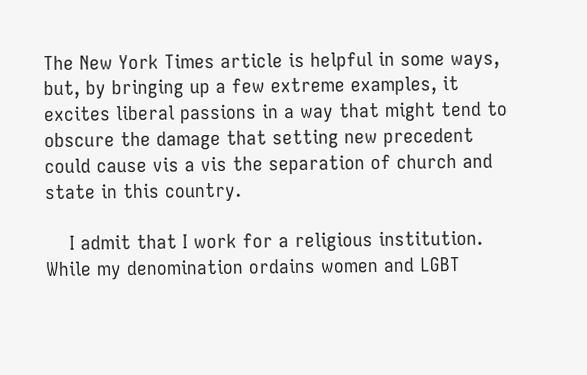The New York Times article is helpful in some ways, but, by bringing up a few extreme examples, it excites liberal passions in a way that might tend to obscure the damage that setting new precedent could cause vis a vis the separation of church and state in this country.

    I admit that I work for a religious institution. While my denomination ordains women and LGBT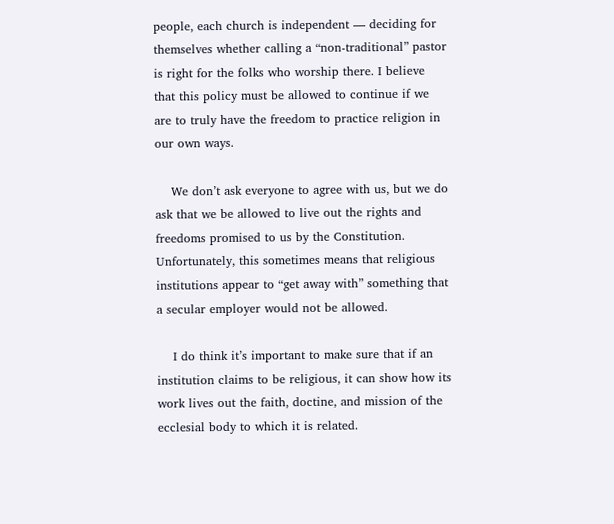people, each church is independent — deciding for themselves whether calling a “non-traditional” pastor is right for the folks who worship there. I believe that this policy must be allowed to continue if we are to truly have the freedom to practice religion in our own ways.

    We don’t ask everyone to agree with us, but we do ask that we be allowed to live out the rights and freedoms promised to us by the Constitution. Unfortunately, this sometimes means that religious institutions appear to “get away with” something that a secular employer would not be allowed.

    I do think it’s important to make sure that if an institution claims to be religious, it can show how its work lives out the faith, doctine, and mission of the ecclesial body to which it is related.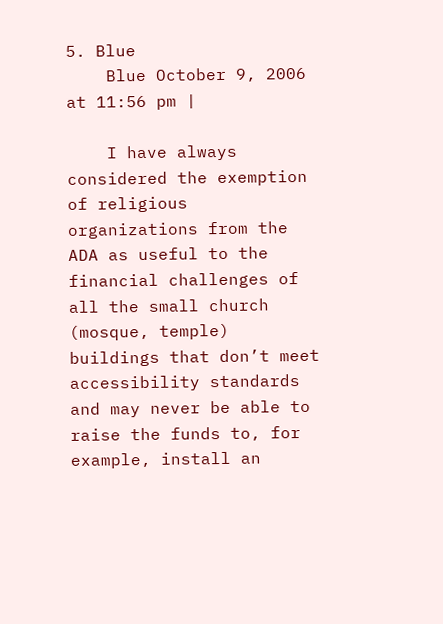5. Blue
    Blue October 9, 2006 at 11:56 pm |

    I have always considered the exemption of religious organizations from the ADA as useful to the financial challenges of all the small church (mosque, temple) buildings that don’t meet accessibility standards and may never be able to raise the funds to, for example, install an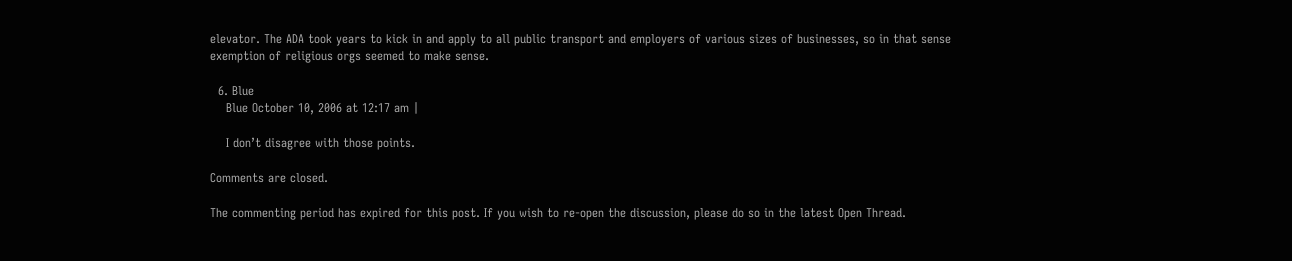elevator. The ADA took years to kick in and apply to all public transport and employers of various sizes of businesses, so in that sense exemption of religious orgs seemed to make sense.

  6. Blue
    Blue October 10, 2006 at 12:17 am |

    I don’t disagree with those points.

Comments are closed.

The commenting period has expired for this post. If you wish to re-open the discussion, please do so in the latest Open Thread.